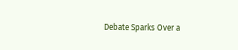Debate Sparks Over a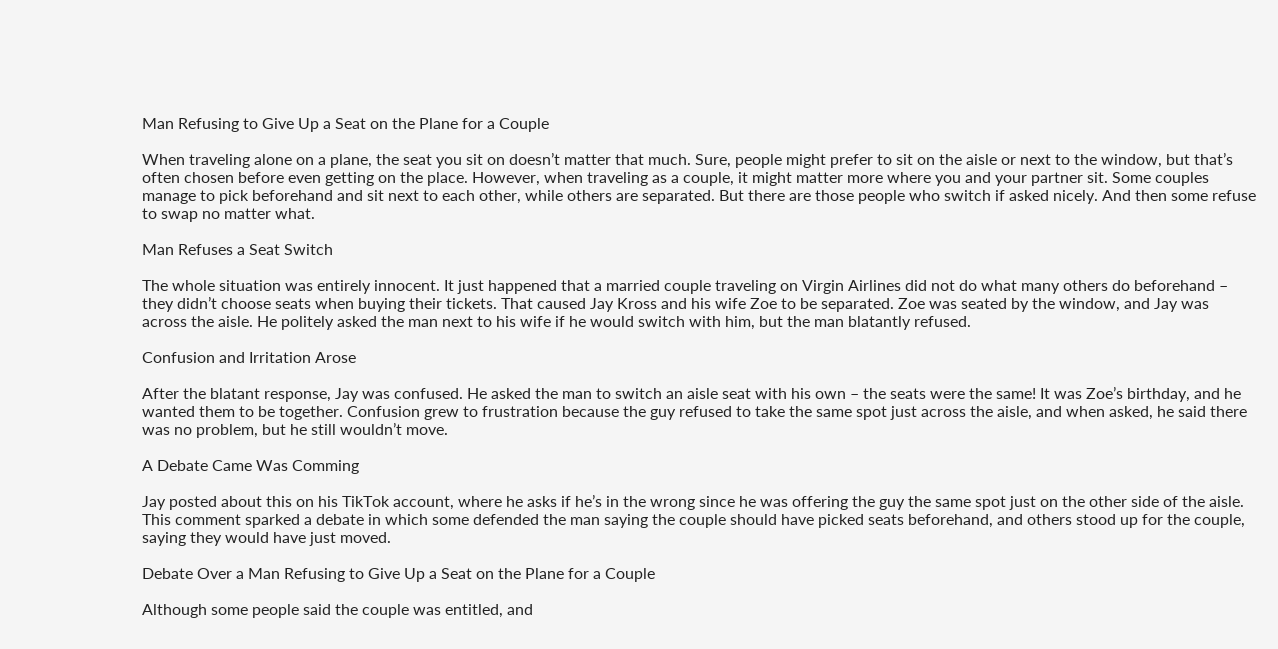Man Refusing to Give Up a Seat on the Plane for a Couple

When traveling alone on a plane, the seat you sit on doesn’t matter that much. Sure, people might prefer to sit on the aisle or next to the window, but that’s often chosen before even getting on the place. However, when traveling as a couple, it might matter more where you and your partner sit. Some couples manage to pick beforehand and sit next to each other, while others are separated. But there are those people who switch if asked nicely. And then some refuse to swap no matter what.

Man Refuses a Seat Switch

The whole situation was entirely innocent. It just happened that a married couple traveling on Virgin Airlines did not do what many others do beforehand – they didn’t choose seats when buying their tickets. That caused Jay Kross and his wife Zoe to be separated. Zoe was seated by the window, and Jay was across the aisle. He politely asked the man next to his wife if he would switch with him, but the man blatantly refused.

Confusion and Irritation Arose

After the blatant response, Jay was confused. He asked the man to switch an aisle seat with his own – the seats were the same! It was Zoe’s birthday, and he wanted them to be together. Confusion grew to frustration because the guy refused to take the same spot just across the aisle, and when asked, he said there was no problem, but he still wouldn’t move.

A Debate Came Was Comming

Jay posted about this on his TikTok account, where he asks if he’s in the wrong since he was offering the guy the same spot just on the other side of the aisle. This comment sparked a debate in which some defended the man saying the couple should have picked seats beforehand, and others stood up for the couple, saying they would have just moved.

Debate Over a Man Refusing to Give Up a Seat on the Plane for a Couple

Although some people said the couple was entitled, and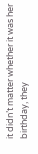it didn’t matter whether it was her birthday, they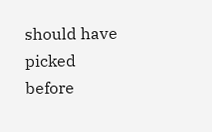should have picked before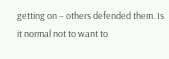getting on – others defended them. Is it normal not to want to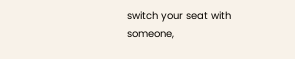switch your seat with someone,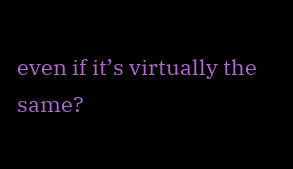even if it’s virtually the same?